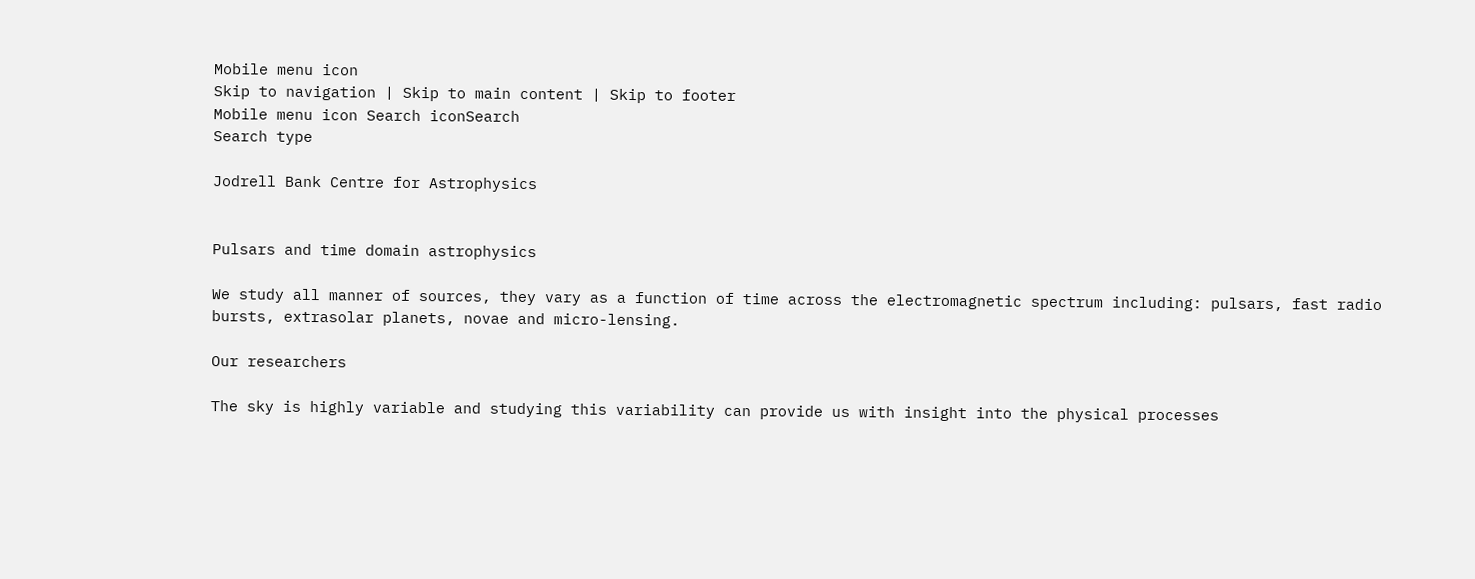Mobile menu icon
Skip to navigation | Skip to main content | Skip to footer
Mobile menu icon Search iconSearch
Search type

Jodrell Bank Centre for Astrophysics


Pulsars and time domain astrophysics

We study all manner of sources, they vary as a function of time across the electromagnetic spectrum including: pulsars, fast radio bursts, extrasolar planets, novae and micro-lensing.

Our researchers

The sky is highly variable and studying this variability can provide us with insight into the physical processes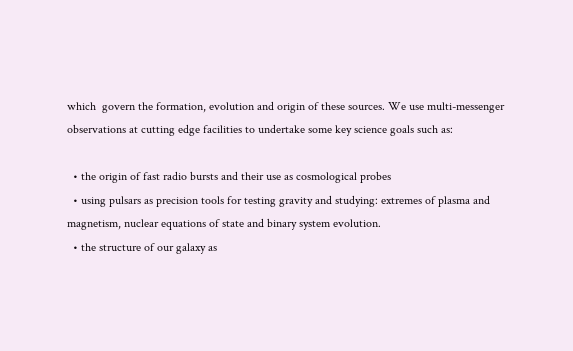which  govern the formation, evolution and origin of these sources. We use multi-messenger observations at cutting edge facilities to undertake some key science goals such as:

  • the origin of fast radio bursts and their use as cosmological probes
  • using pulsars as precision tools for testing gravity and studying: extremes of plasma and magnetism, nuclear equations of state and binary system evolution.
  • the structure of our galaxy as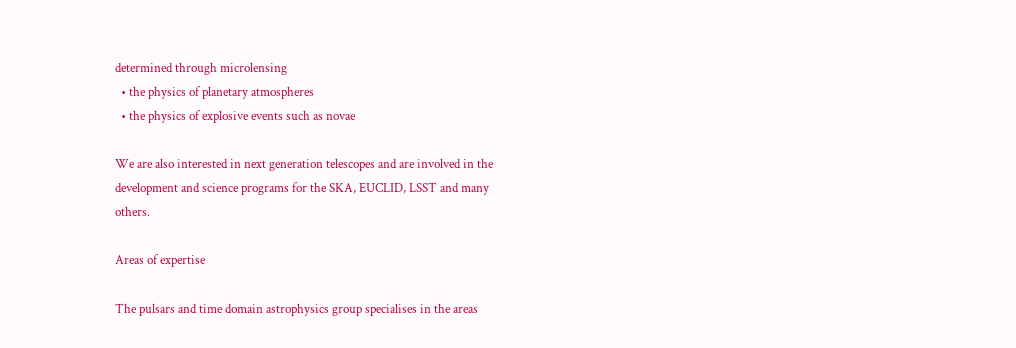determined through microlensing
  • the physics of planetary atmospheres
  • the physics of explosive events such as novae

We are also interested in next generation telescopes and are involved in the development and science programs for the SKA, EUCLID, LSST and many others.

Areas of expertise

The pulsars and time domain astrophysics group specialises in the areas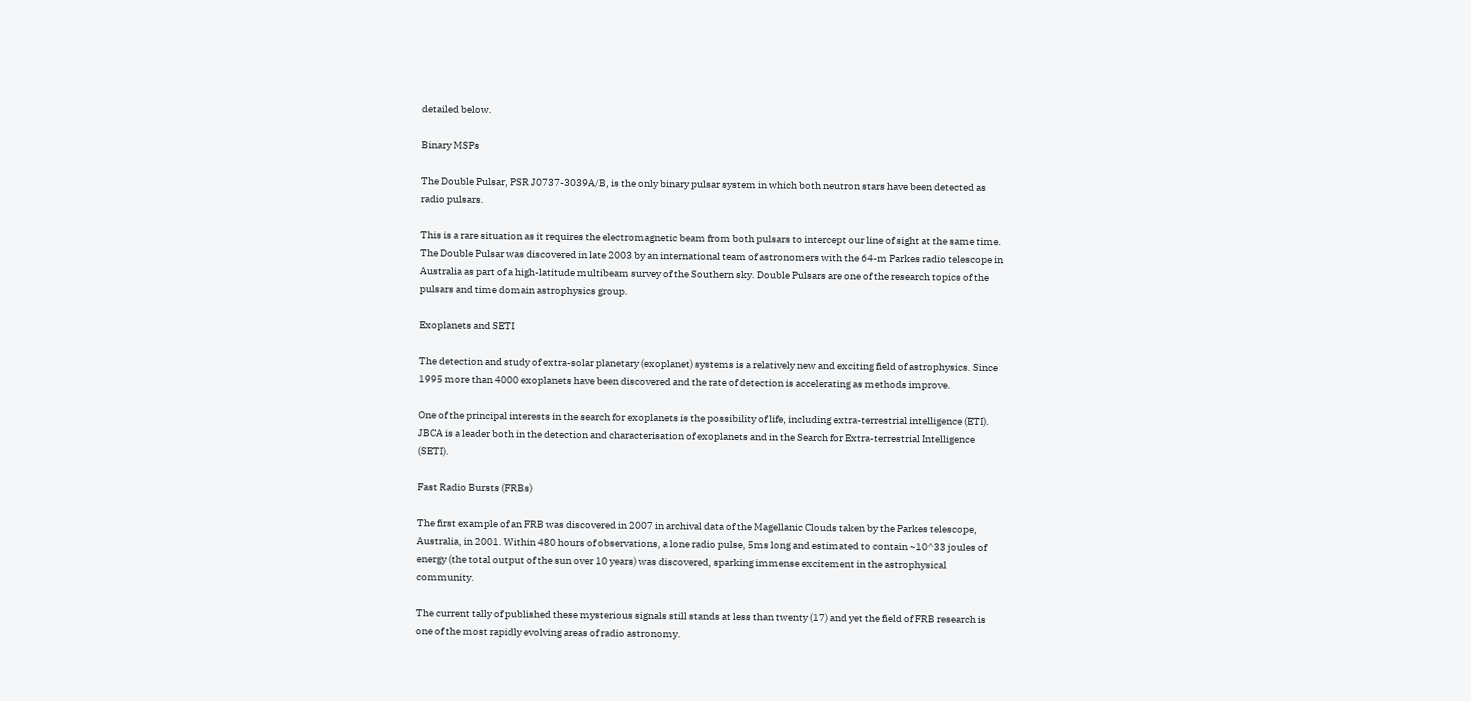detailed below.

Binary MSPs

The Double Pulsar, PSR J0737-3039A/B, is the only binary pulsar system in which both neutron stars have been detected as radio pulsars.

This is a rare situation as it requires the electromagnetic beam from both pulsars to intercept our line of sight at the same time. The Double Pulsar was discovered in late 2003 by an international team of astronomers with the 64-m Parkes radio telescope in Australia as part of a high-latitude multibeam survey of the Southern sky. Double Pulsars are one of the research topics of the pulsars and time domain astrophysics group.

Exoplanets and SETI

The detection and study of extra-solar planetary (exoplanet) systems is a relatively new and exciting field of astrophysics. Since 1995 more than 4000 exoplanets have been discovered and the rate of detection is accelerating as methods improve.

One of the principal interests in the search for exoplanets is the possibility of life, including extra-terrestrial intelligence (ETI). JBCA is a leader both in the detection and characterisation of exoplanets and in the Search for Extra-terrestrial Intelligence (SETI).

Fast Radio Bursts (FRBs)

The first example of an FRB was discovered in 2007 in archival data of the Magellanic Clouds taken by the Parkes telescope, Australia, in 2001. Within 480 hours of observations, a lone radio pulse, 5ms long and estimated to contain ~10^33 joules of energy (the total output of the sun over 10 years) was discovered, sparking immense excitement in the astrophysical community.

The current tally of published these mysterious signals still stands at less than twenty (17) and yet the field of FRB research is one of the most rapidly evolving areas of radio astronomy.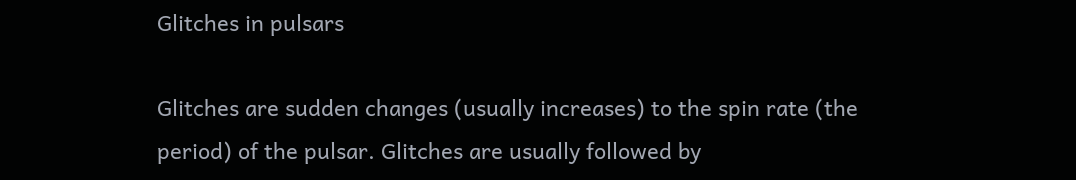Glitches in pulsars

Glitches are sudden changes (usually increases) to the spin rate (the period) of the pulsar. Glitches are usually followed by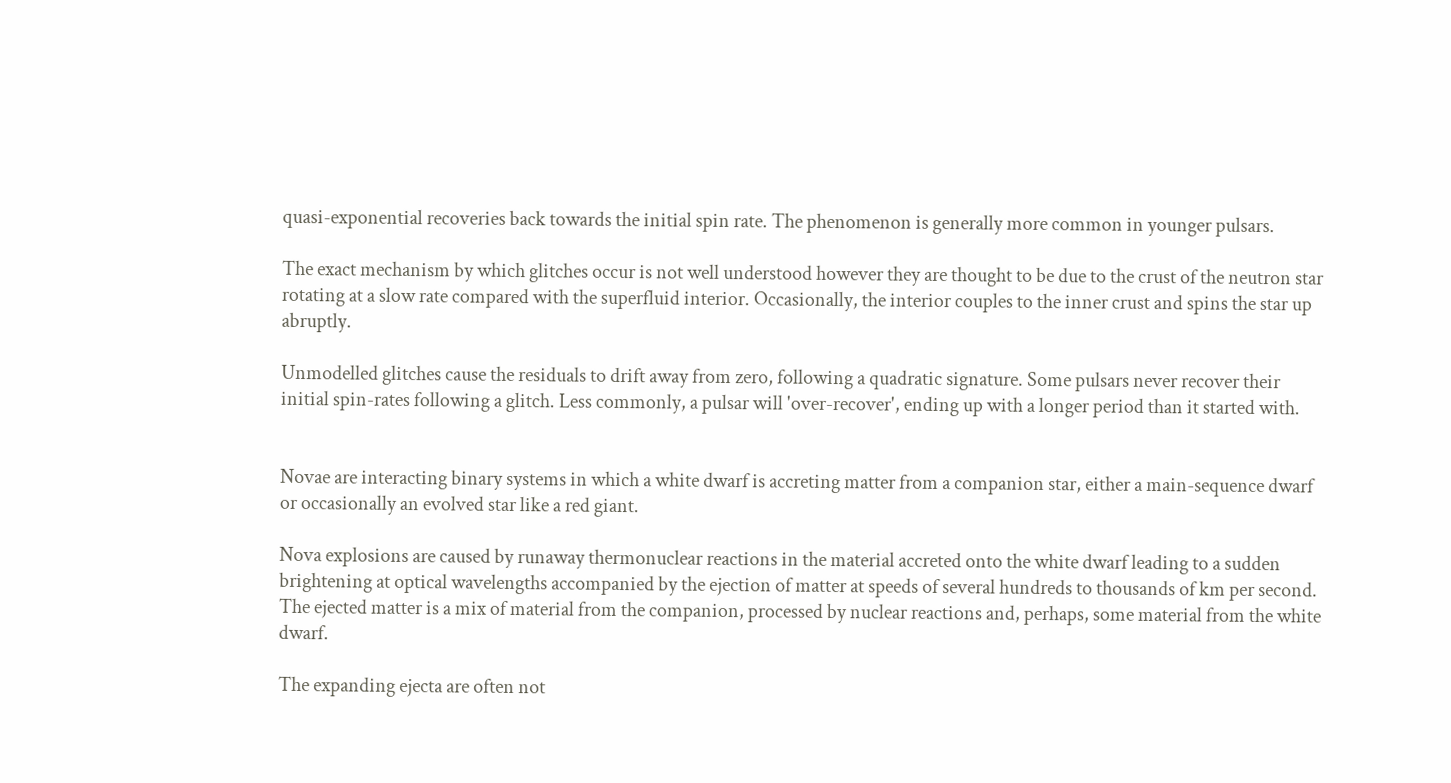quasi-exponential recoveries back towards the initial spin rate. The phenomenon is generally more common in younger pulsars.

The exact mechanism by which glitches occur is not well understood however they are thought to be due to the crust of the neutron star rotating at a slow rate compared with the superfluid interior. Occasionally, the interior couples to the inner crust and spins the star up abruptly.

Unmodelled glitches cause the residuals to drift away from zero, following a quadratic signature. Some pulsars never recover their initial spin-rates following a glitch. Less commonly, a pulsar will 'over-recover', ending up with a longer period than it started with.


Novae are interacting binary systems in which a white dwarf is accreting matter from a companion star, either a main-sequence dwarf or occasionally an evolved star like a red giant.

Nova explosions are caused by runaway thermonuclear reactions in the material accreted onto the white dwarf leading to a sudden brightening at optical wavelengths accompanied by the ejection of matter at speeds of several hundreds to thousands of km per second. The ejected matter is a mix of material from the companion, processed by nuclear reactions and, perhaps, some material from the white dwarf.

The expanding ejecta are often not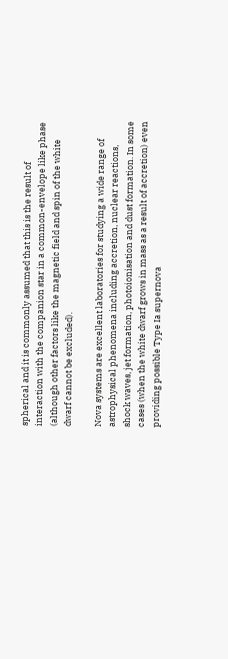spherical and it is commonly assumed that this is the result of interaction with the companion star in a common-envelope like phase (although other factors like the magnetic field and spin of the white dwarf cannot be excluded).

Nova systems are excellent laboratories for studying a wide range of astrophysical phenomena including accretion, nuclear reactions, shock waves, jet formation, photoionisation and dust formation. In some cases (when the white dwarf grows in mass as a result of accretion) even providing possible Type Ia supernova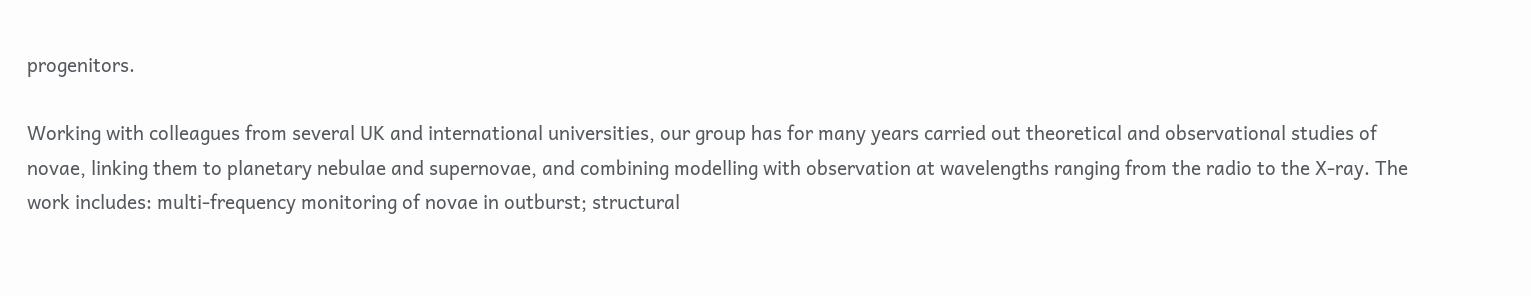progenitors.

Working with colleagues from several UK and international universities, our group has for many years carried out theoretical and observational studies of novae, linking them to planetary nebulae and supernovae, and combining modelling with observation at wavelengths ranging from the radio to the X-ray. The work includes: multi-frequency monitoring of novae in outburst; structural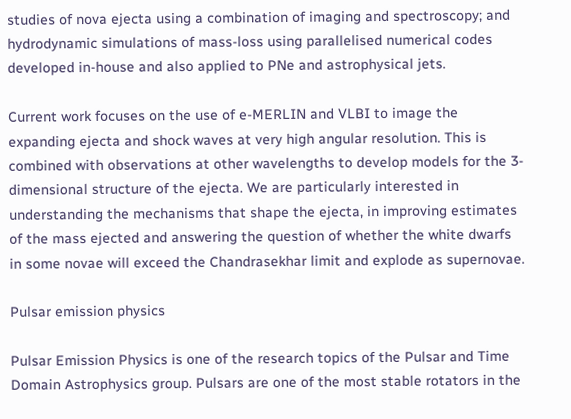studies of nova ejecta using a combination of imaging and spectroscopy; and hydrodynamic simulations of mass-loss using parallelised numerical codes developed in-house and also applied to PNe and astrophysical jets.

Current work focuses on the use of e-MERLIN and VLBI to image the expanding ejecta and shock waves at very high angular resolution. This is combined with observations at other wavelengths to develop models for the 3-dimensional structure of the ejecta. We are particularly interested in understanding the mechanisms that shape the ejecta, in improving estimates of the mass ejected and answering the question of whether the white dwarfs in some novae will exceed the Chandrasekhar limit and explode as supernovae.

Pulsar emission physics

Pulsar Emission Physics is one of the research topics of the Pulsar and Time Domain Astrophysics group. Pulsars are one of the most stable rotators in the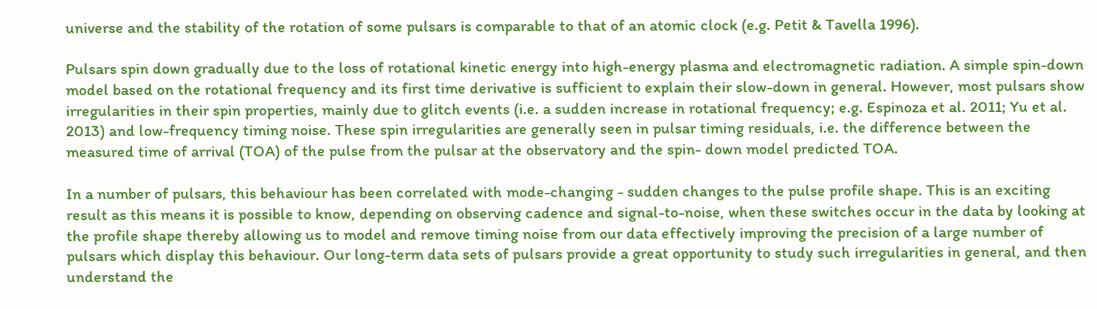universe and the stability of the rotation of some pulsars is comparable to that of an atomic clock (e.g. Petit & Tavella 1996).

Pulsars spin down gradually due to the loss of rotational kinetic energy into high-energy plasma and electromagnetic radiation. A simple spin-down model based on the rotational frequency and its first time derivative is sufficient to explain their slow-down in general. However, most pulsars show irregularities in their spin properties, mainly due to glitch events (i.e. a sudden increase in rotational frequency; e.g. Espinoza et al. 2011; Yu et al. 2013) and low-frequency timing noise. These spin irregularities are generally seen in pulsar timing residuals, i.e. the difference between the measured time of arrival (TOA) of the pulse from the pulsar at the observatory and the spin- down model predicted TOA.

In a number of pulsars, this behaviour has been correlated with mode-changing - sudden changes to the pulse profile shape. This is an exciting result as this means it is possible to know, depending on observing cadence and signal-to-noise, when these switches occur in the data by looking at the profile shape thereby allowing us to model and remove timing noise from our data effectively improving the precision of a large number of pulsars which display this behaviour. Our long-term data sets of pulsars provide a great opportunity to study such irregularities in general, and then understand the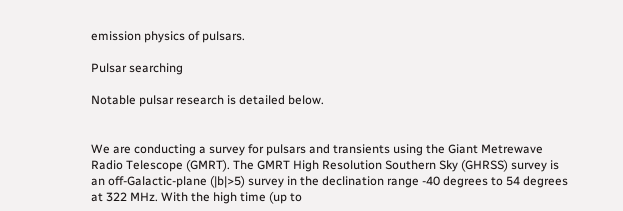emission physics of pulsars.

Pulsar searching

Notable pulsar research is detailed below.


We are conducting a survey for pulsars and transients using the Giant Metrewave Radio Telescope (GMRT). The GMRT High Resolution Southern Sky (GHRSS) survey is an off-Galactic-plane (|b|>5) survey in the declination range -40 degrees to 54 degrees at 322 MHz. With the high time (up to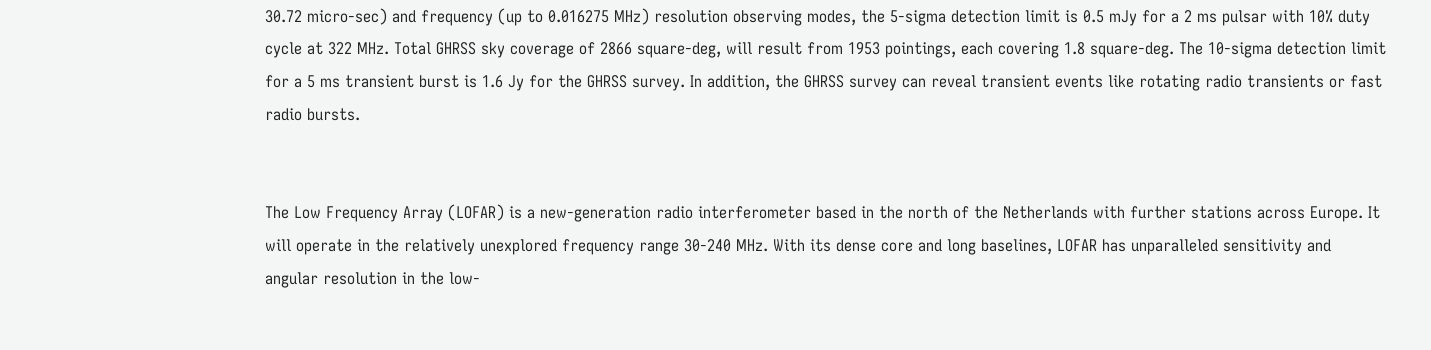30.72 micro-sec) and frequency (up to 0.016275 MHz) resolution observing modes, the 5-sigma detection limit is 0.5 mJy for a 2 ms pulsar with 10% duty cycle at 322 MHz. Total GHRSS sky coverage of 2866 square-deg, will result from 1953 pointings, each covering 1.8 square-deg. The 10-sigma detection limit for a 5 ms transient burst is 1.6 Jy for the GHRSS survey. In addition, the GHRSS survey can reveal transient events like rotating radio transients or fast radio bursts.


The Low Frequency Array (LOFAR) is a new-generation radio interferometer based in the north of the Netherlands with further stations across Europe. It will operate in the relatively unexplored frequency range 30-240 MHz. With its dense core and long baselines, LOFAR has unparalleled sensitivity and angular resolution in the low-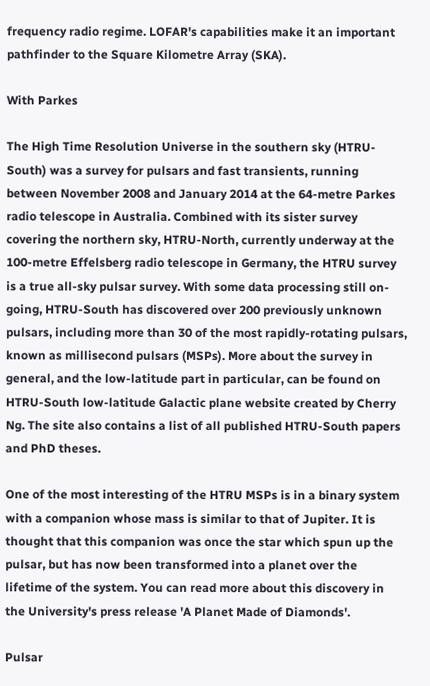frequency radio regime. LOFAR's capabilities make it an important pathfinder to the Square Kilometre Array (SKA).

With Parkes

The High Time Resolution Universe in the southern sky (HTRU-South) was a survey for pulsars and fast transients, running between November 2008 and January 2014 at the 64-metre Parkes radio telescope in Australia. Combined with its sister survey covering the northern sky, HTRU-North, currently underway at the 100-metre Effelsberg radio telescope in Germany, the HTRU survey is a true all-sky pulsar survey. With some data processing still on-going, HTRU-South has discovered over 200 previously unknown pulsars, including more than 30 of the most rapidly-rotating pulsars, known as millisecond pulsars (MSPs). More about the survey in general, and the low-latitude part in particular, can be found on HTRU-South low-latitude Galactic plane website created by Cherry Ng. The site also contains a list of all published HTRU-South papers and PhD theses.

One of the most interesting of the HTRU MSPs is in a binary system with a companion whose mass is similar to that of Jupiter. It is thought that this companion was once the star which spun up the pulsar, but has now been transformed into a planet over the lifetime of the system. You can read more about this discovery in the University's press release 'A Planet Made of Diamonds'.

Pulsar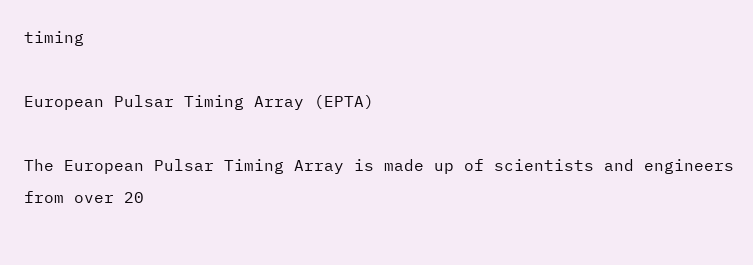timing

European Pulsar Timing Array (EPTA)

The European Pulsar Timing Array is made up of scientists and engineers from over 20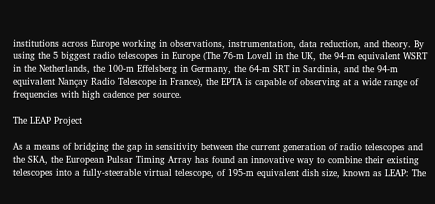institutions across Europe working in observations, instrumentation, data reduction, and theory. By using the 5 biggest radio telescopes in Europe (The 76-m Lovell in the UK, the 94-m equivalent WSRT in the Netherlands, the 100-m Effelsberg in Germany, the 64-m SRT in Sardinia, and the 94-m equivalent Nançay Radio Telescope in France), the EPTA is capable of observing at a wide range of frequencies with high cadence per source.

The LEAP Project

As a means of bridging the gap in sensitivity between the current generation of radio telescopes and the SKA, the European Pulsar Timing Array has found an innovative way to combine their existing telescopes into a fully-steerable virtual telescope, of 195-m equivalent dish size, known as LEAP: The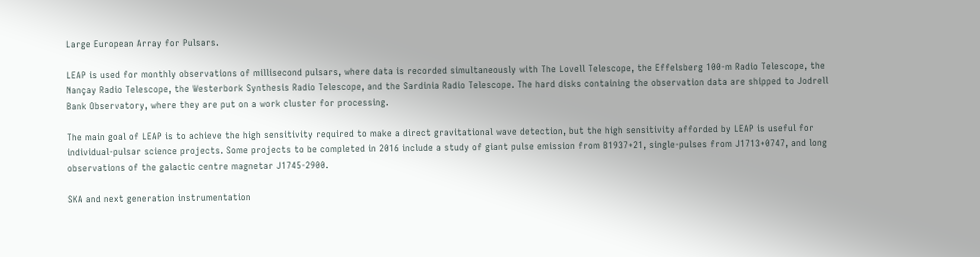Large European Array for Pulsars.

LEAP is used for monthly observations of millisecond pulsars, where data is recorded simultaneously with The Lovell Telescope, the Effelsberg 100-m Radio Telescope, the Nançay Radio Telescope, the Westerbork Synthesis Radio Telescope, and the Sardinia Radio Telescope. The hard disks containing the observation data are shipped to Jodrell Bank Observatory, where they are put on a work cluster for processing.

The main goal of LEAP is to achieve the high sensitivity required to make a direct gravitational wave detection, but the high sensitivity afforded by LEAP is useful for individual-pulsar science projects. Some projects to be completed in 2016 include a study of giant pulse emission from B1937+21, single-pulses from J1713+0747, and long observations of the galactic centre magnetar J1745-2900.

SKA and next generation instrumentation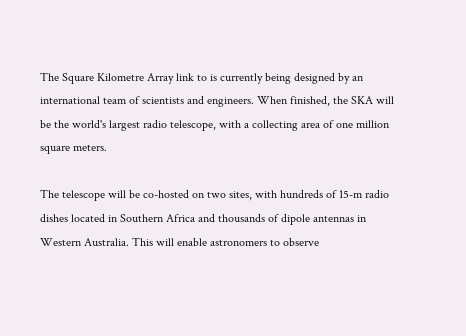The Square Kilometre Array link to is currently being designed by an international team of scientists and engineers. When finished, the SKA will be the world's largest radio telescope, with a collecting area of one million square meters.

The telescope will be co-hosted on two sites, with hundreds of 15-m radio dishes located in Southern Africa and thousands of dipole antennas in Western Australia. This will enable astronomers to observe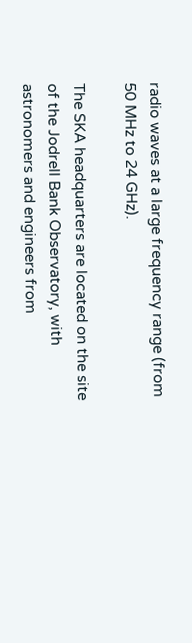radio waves at a large frequency range (from 50 MHz to 24 GHz).

The SKA headquarters are located on the site of the Jodrell Bank Observatory, with astronomers and engineers from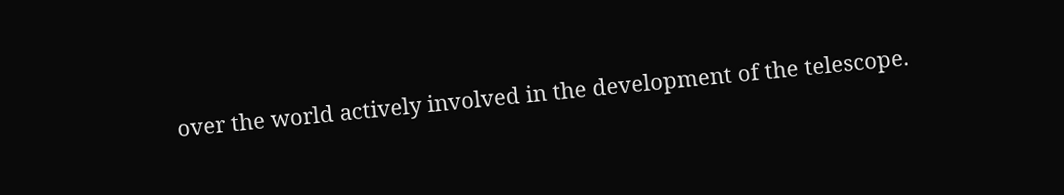over the world actively involved in the development of the telescope.